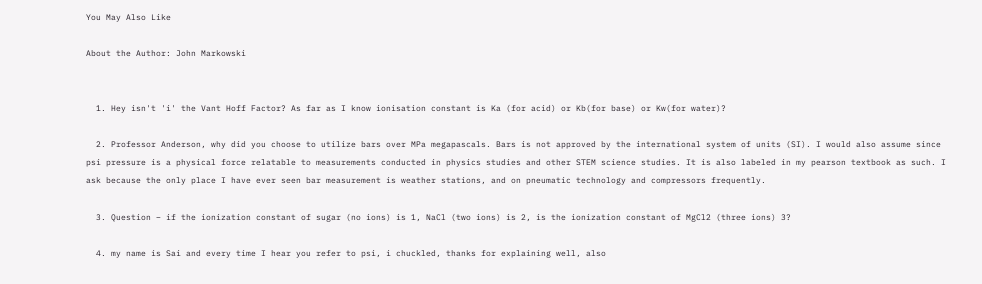You May Also Like

About the Author: John Markowski


  1. Hey isn't 'i' the Vant Hoff Factor? As far as I know ionisation constant is Ka (for acid) or Kb(for base) or Kw(for water)?

  2. Professor Anderson, why did you choose to utilize bars over MPa megapascals. Bars is not approved by the international system of units (SI). I would also assume since psi pressure is a physical force relatable to measurements conducted in physics studies and other STEM science studies. It is also labeled in my pearson textbook as such. I ask because the only place I have ever seen bar measurement is weather stations, and on pneumatic technology and compressors frequently.

  3. Question – if the ionization constant of sugar (no ions) is 1, NaCl (two ions) is 2, is the ionization constant of MgCl2 (three ions) 3?

  4. my name is Sai and every time I hear you refer to psi, i chuckled, thanks for explaining well, also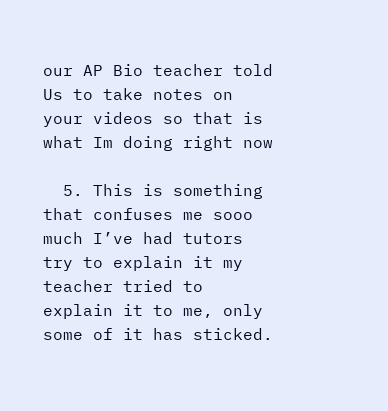our AP Bio teacher told Us to take notes on your videos so that is what Im doing right now

  5. This is something that confuses me sooo much I’ve had tutors try to explain it my teacher tried to explain it to me, only some of it has sticked.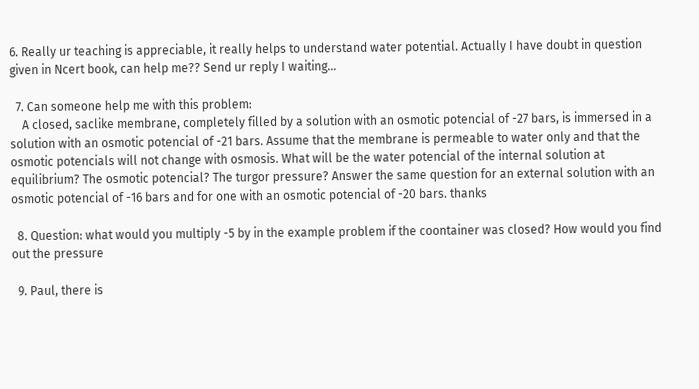6. Really ur teaching is appreciable, it really helps to understand water potential. Actually I have doubt in question given in Ncert book, can help me?? Send ur reply I waiting…

  7. Can someone help me with this problem:
    A closed, saclike membrane, completely filled by a solution with an osmotic potencial of -27 bars, is immersed in a solution with an osmotic potencial of -21 bars. Assume that the membrane is permeable to water only and that the osmotic potencials will not change with osmosis. What will be the water potencial of the internal solution at equilibrium? The osmotic potencial? The turgor pressure? Answer the same question for an external solution with an osmotic potencial of -16 bars and for one with an osmotic potencial of -20 bars. thanks

  8. Question: what would you multiply -5 by in the example problem if the coontainer was closed? How would you find out the pressure

  9. Paul, there is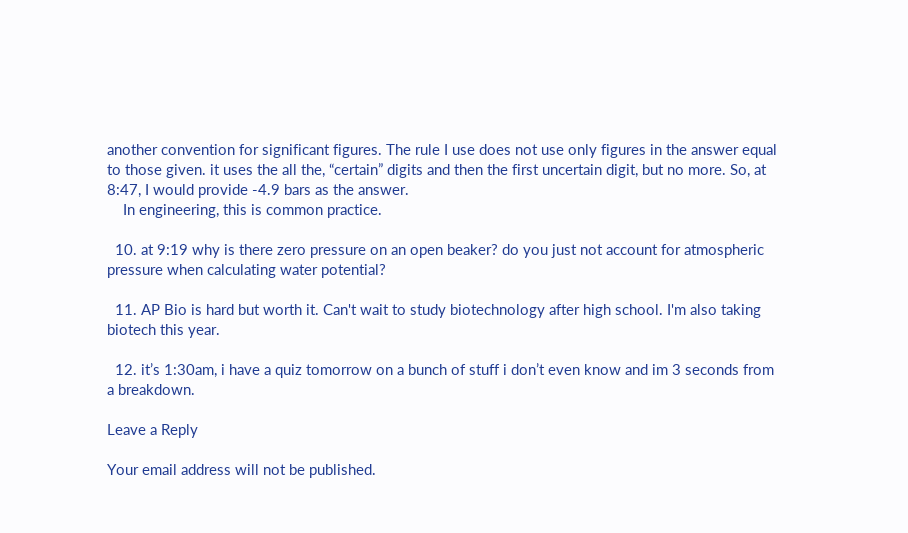another convention for significant figures. The rule I use does not use only figures in the answer equal to those given. it uses the all the, “certain” digits and then the first uncertain digit, but no more. So, at 8:47, I would provide -4.9 bars as the answer.
    In engineering, this is common practice.

  10. at 9:19 why is there zero pressure on an open beaker? do you just not account for atmospheric pressure when calculating water potential?

  11. AP Bio is hard but worth it. Can't wait to study biotechnology after high school. I'm also taking biotech this year.

  12. it’s 1:30am, i have a quiz tomorrow on a bunch of stuff i don’t even know and im 3 seconds from a breakdown.

Leave a Reply

Your email address will not be published.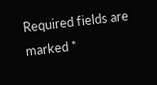Required fields are marked *